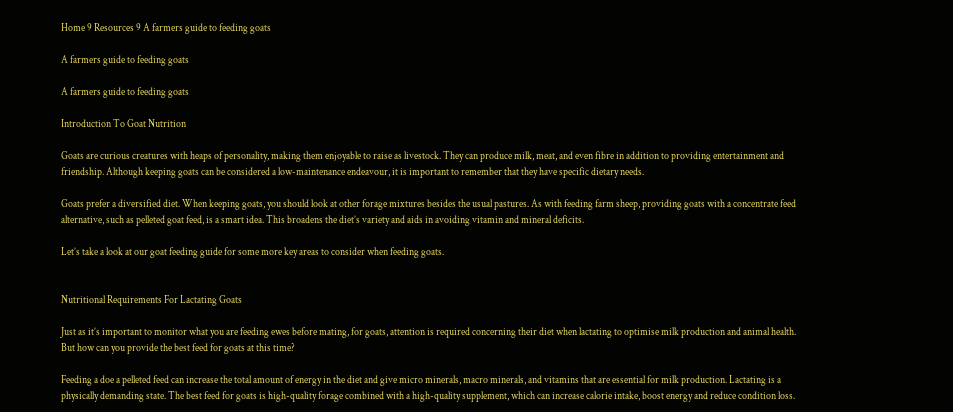Home 9 Resources 9 A farmers guide to feeding goats

A farmers guide to feeding goats

A farmers guide to feeding goats

Introduction To Goat Nutrition

Goats are curious creatures with heaps of personality, making them enjoyable to raise as livestock. They can produce milk, meat, and even fibre in addition to providing entertainment and friendship. Although keeping goats can be considered a low-maintenance endeavour, it is important to remember that they have specific dietary needs.

Goats prefer a diversified diet. When keeping goats, you should look at other forage mixtures besides the usual pastures. As with feeding farm sheep, providing goats with a concentrate feed alternative, such as pelleted goat feed, is a smart idea. This broadens the diet’s variety and aids in avoiding vitamin and mineral deficits.

Let’s take a look at our goat feeding guide for some more key areas to consider when feeding goats.


Nutritional Requirements For Lactating Goats

Just as it’s important to monitor what you are feeding ewes before mating, for goats, attention is required concerning their diet when lactating to optimise milk production and animal health. But how can you provide the best feed for goats at this time?

Feeding a doe a pelleted feed can increase the total amount of energy in the diet and give micro minerals, macro minerals, and vitamins that are essential for milk production. Lactating is a physically demanding state. The best feed for goats is high-quality forage combined with a high-quality supplement, which can increase calorie intake, boost energy and reduce condition loss.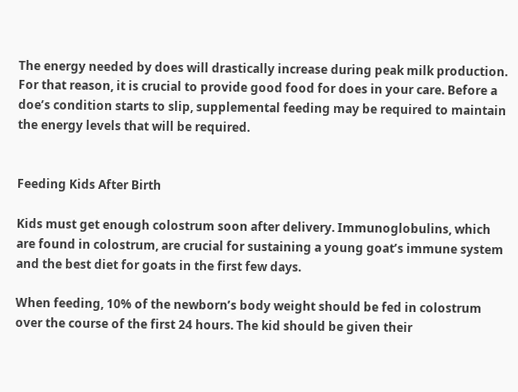The energy needed by does will drastically increase during peak milk production. For that reason, it is crucial to provide good food for does in your care. Before a doe’s condition starts to slip, supplemental feeding may be required to maintain the energy levels that will be required.


Feeding Kids After Birth

Kids must get enough colostrum soon after delivery. Immunoglobulins, which are found in colostrum, are crucial for sustaining a young goat’s immune system and the best diet for goats in the first few days.

When feeding, 10% of the newborn’s body weight should be fed in colostrum over the course of the first 24 hours. The kid should be given their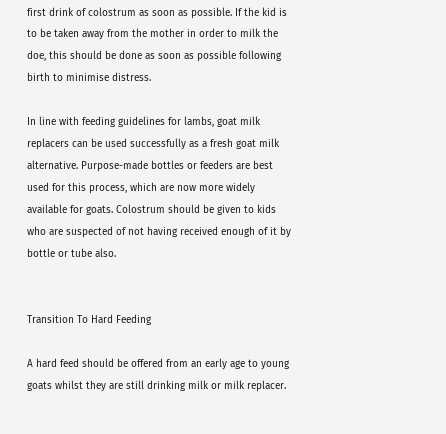first drink of colostrum as soon as possible. If the kid is to be taken away from the mother in order to milk the doe, this should be done as soon as possible following birth to minimise distress.

In line with feeding guidelines for lambs, goat milk replacers can be used successfully as a fresh goat milk alternative. Purpose-made bottles or feeders are best used for this process, which are now more widely available for goats. Colostrum should be given to kids who are suspected of not having received enough of it by bottle or tube also.


Transition To Hard Feeding

A hard feed should be offered from an early age to young goats whilst they are still drinking milk or milk replacer.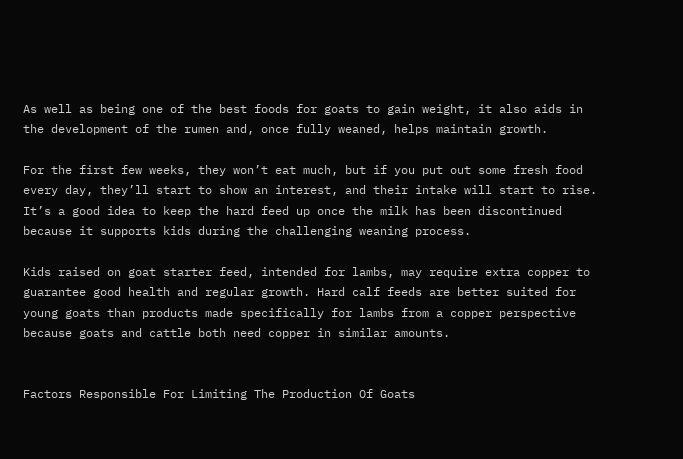As well as being one of the best foods for goats to gain weight, it also aids in the development of the rumen and, once fully weaned, helps maintain growth.

For the first few weeks, they won’t eat much, but if you put out some fresh food every day, they’ll start to show an interest, and their intake will start to rise. It’s a good idea to keep the hard feed up once the milk has been discontinued because it supports kids during the challenging weaning process.

Kids raised on goat starter feed, intended for lambs, may require extra copper to guarantee good health and regular growth. Hard calf feeds are better suited for young goats than products made specifically for lambs from a copper perspective because goats and cattle both need copper in similar amounts.


Factors Responsible For Limiting The Production Of Goats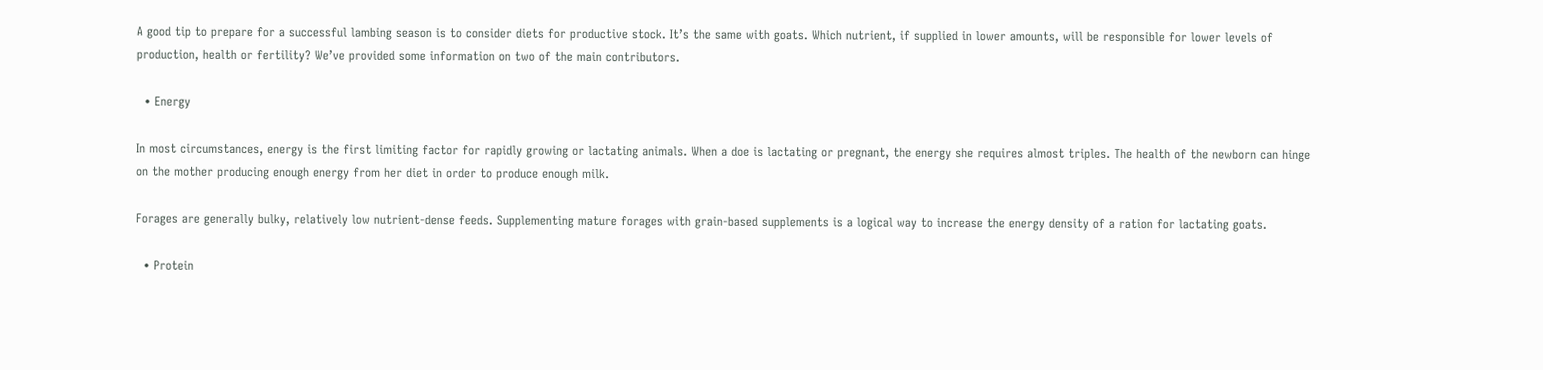A good tip to prepare for a successful lambing season is to consider diets for productive stock. It’s the same with goats. Which nutrient, if supplied in lower amounts, will be responsible for lower levels of production, health or fertility? We’ve provided some information on two of the main contributors.

  • Energy

In most circumstances, energy is the first limiting factor for rapidly growing or lactating animals. When a doe is lactating or pregnant, the energy she requires almost triples. The health of the newborn can hinge on the mother producing enough energy from her diet in order to produce enough milk.

Forages are generally bulky, relatively low nutrient-dense feeds. Supplementing mature forages with grain-based supplements is a logical way to increase the energy density of a ration for lactating goats.

  • Protein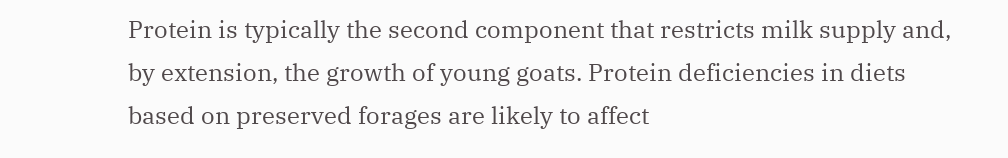Protein is typically the second component that restricts milk supply and, by extension, the growth of young goats. Protein deficiencies in diets based on preserved forages are likely to affect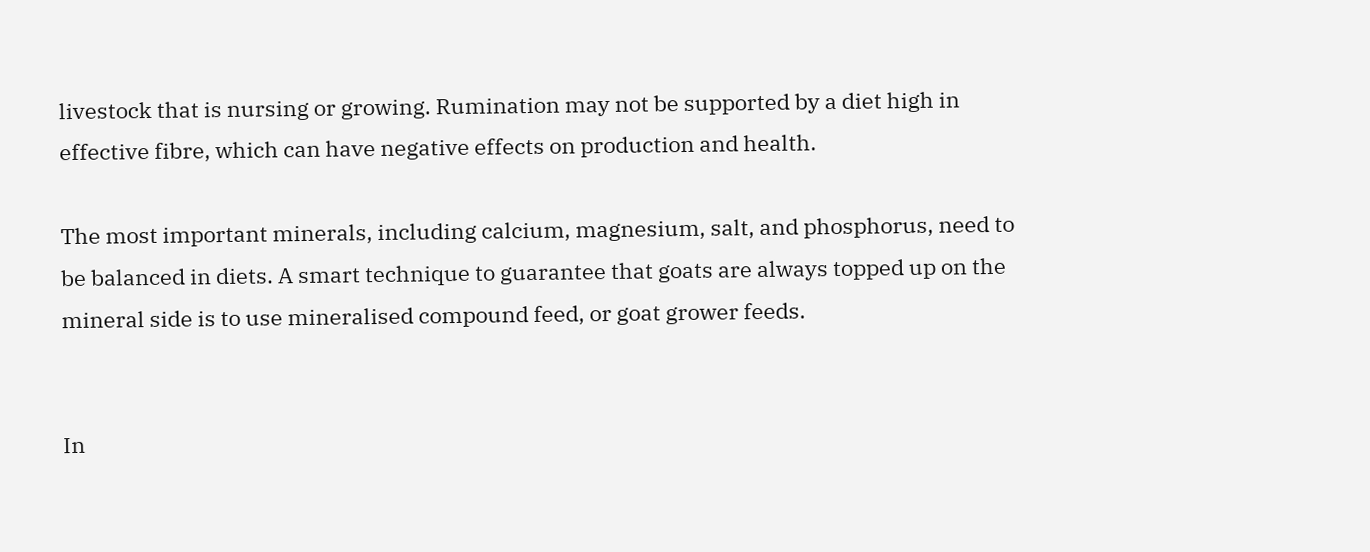livestock that is nursing or growing. Rumination may not be supported by a diet high in effective fibre, which can have negative effects on production and health.

The most important minerals, including calcium, magnesium, salt, and phosphorus, need to be balanced in diets. A smart technique to guarantee that goats are always topped up on the mineral side is to use mineralised compound feed, or goat grower feeds.


In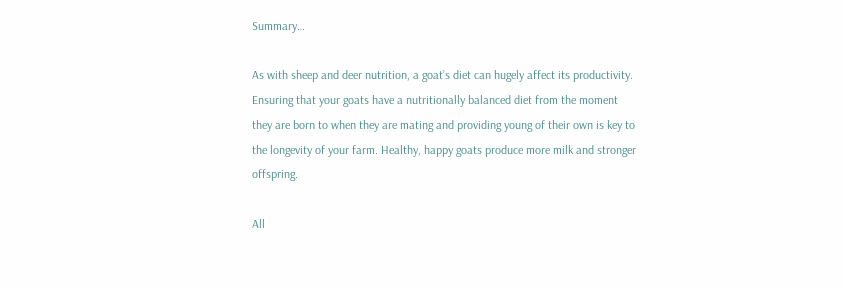Summary…

As with sheep and deer nutrition, a goat’s diet can hugely affect its productivity. Ensuring that your goats have a nutritionally balanced diet from the moment they are born to when they are mating and providing young of their own is key to the longevity of your farm. Healthy, happy goats produce more milk and stronger offspring.

All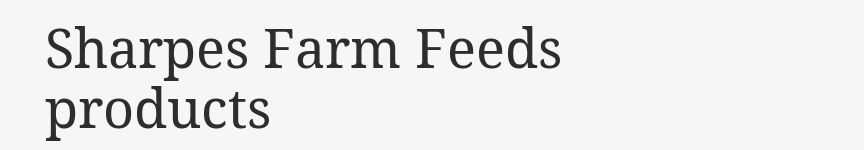Sharpes Farm Feeds products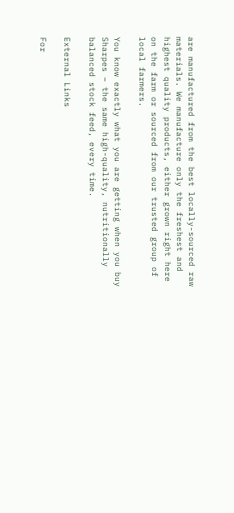are manufactured from the best locally-sourced raw materials. We manufacture only the freshest and highest quality products, either grown right here on the farm or sourced from our trusted group of local farmers.

You know exactly what you are getting when you buy Sharpes – the same high-quality, nutritionally balanced stock feed, every time.

External Links

For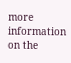more information on the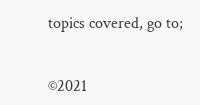topics covered, go to;


©2021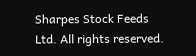Sharpes Stock Feeds Ltd. All rights reserved.